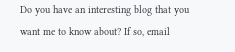Do you have an interesting blog that you want me to know about? If so, email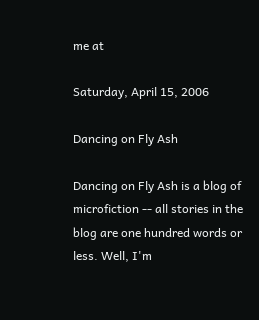me at

Saturday, April 15, 2006

Dancing on Fly Ash

Dancing on Fly Ash is a blog of microfiction -- all stories in the blog are one hundred words or less. Well, I'm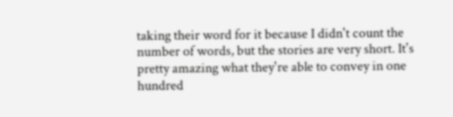taking their word for it because I didn't count the number of words, but the stories are very short. It's pretty amazing what they're able to convey in one hundred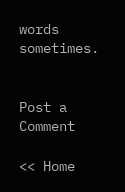words sometimes.


Post a Comment

<< Home